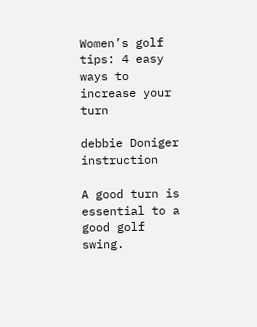Women’s golf tips: 4 easy ways to increase your turn

debbie Doniger instruction

A good turn is essential to a good golf swing.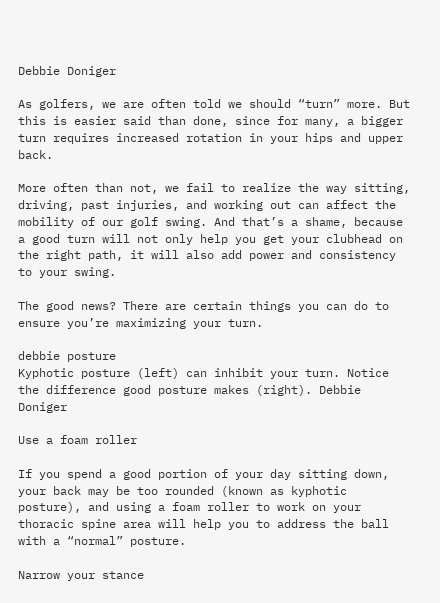Debbie Doniger

As golfers, we are often told we should “turn” more. But this is easier said than done, since for many, a bigger turn requires increased rotation in your hips and upper back.

More often than not, we fail to realize the way sitting, driving, past injuries, and working out can affect the mobility of our golf swing. And that’s a shame, because a good turn will not only help you get your clubhead on the right path, it will also add power and consistency to your swing.

The good news? There are certain things you can do to ensure you’re maximizing your turn.

debbie posture
Kyphotic posture (left) can inhibit your turn. Notice the difference good posture makes (right). Debbie Doniger

Use a foam roller

If you spend a good portion of your day sitting down, your back may be too rounded (known as kyphotic posture), and using a foam roller to work on your thoracic spine area will help you to address the ball with a “normal” posture.

Narrow your stance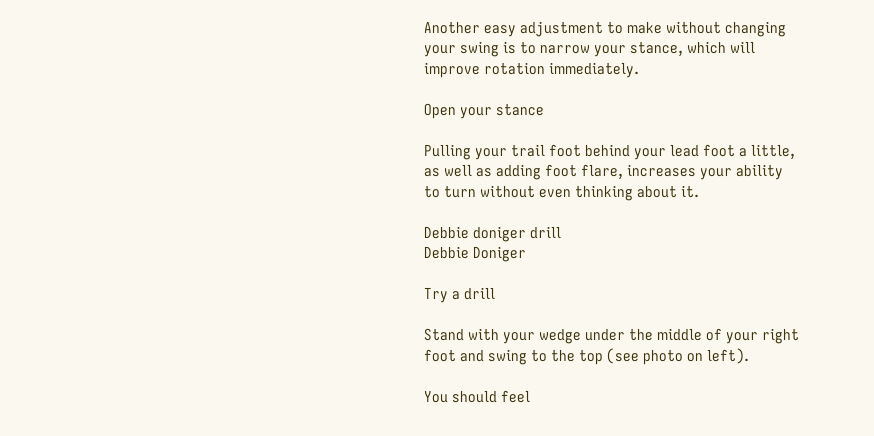Another easy adjustment to make without changing your swing is to narrow your stance, which will improve rotation immediately.

Open your stance

Pulling your trail foot behind your lead foot a little, as well as adding foot flare, increases your ability to turn without even thinking about it.

Debbie doniger drill
Debbie Doniger

Try a drill

Stand with your wedge under the middle of your right foot and swing to the top (see photo on left).

You should feel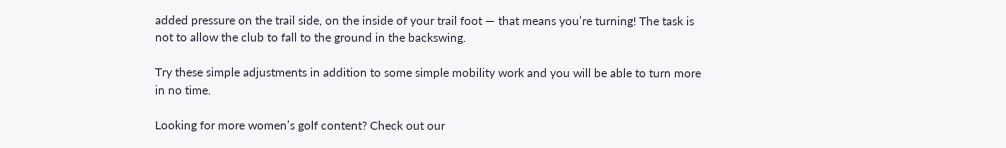added pressure on the trail side, on the inside of your trail foot — that means you’re turning! The task is not to allow the club to fall to the ground in the backswing.

Try these simple adjustments in addition to some simple mobility work and you will be able to turn more in no time.

Looking for more women’s golf content? Check out our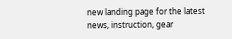new landing page for the latest news, instruction, gear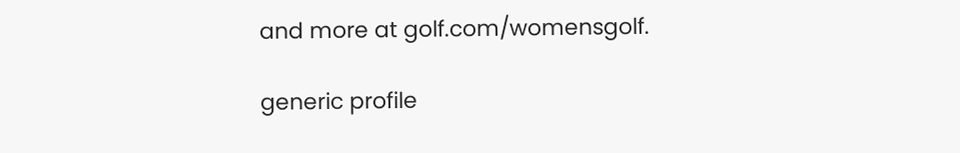and more at golf.com/womensgolf.

generic profile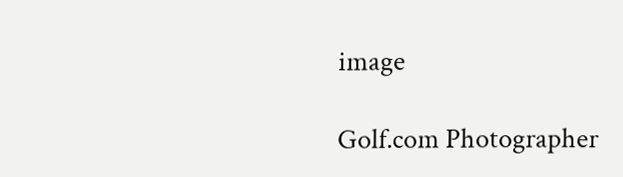image

Golf.com Photographer